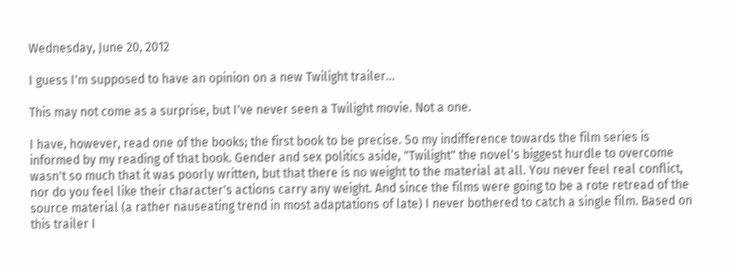Wednesday, June 20, 2012

I guess I'm supposed to have an opinion on a new Twilight trailer...

This may not come as a surprise, but I've never seen a Twilight movie. Not a one.

I have, however, read one of the books; the first book to be precise. So my indifference towards the film series is informed by my reading of that book. Gender and sex politics aside, "Twilight" the novel's biggest hurdle to overcome wasn't so much that it was poorly written, but that there is no weight to the material at all. You never feel real conflict, nor do you feel like their character's actions carry any weight. And since the films were going to be a rote retread of the source material (a rather nauseating trend in most adaptations of late) I never bothered to catch a single film. Based on this trailer I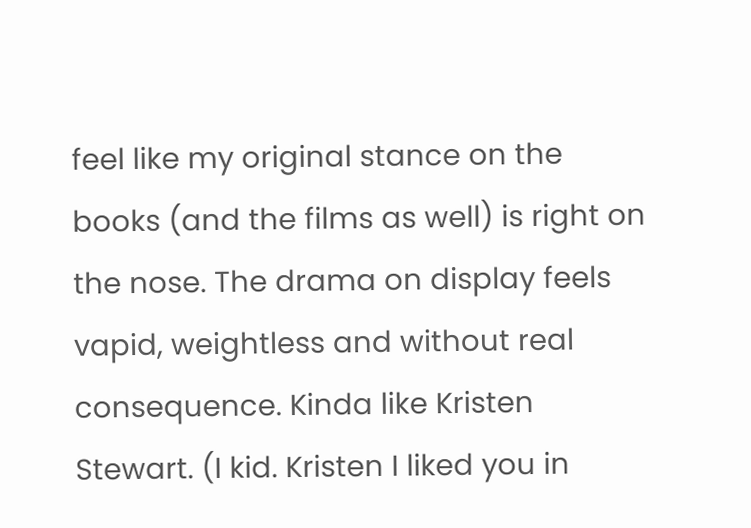feel like my original stance on the books (and the films as well) is right on the nose. The drama on display feels vapid, weightless and without real consequence. Kinda like Kristen Stewart. (I kid. Kristen I liked you in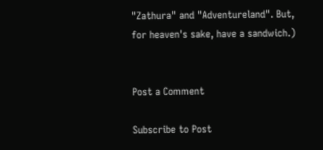"Zathura" and "Adventureland". But, for heaven's sake, have a sandwich.)


Post a Comment

Subscribe to Post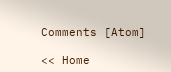Comments [Atom]

<< Home